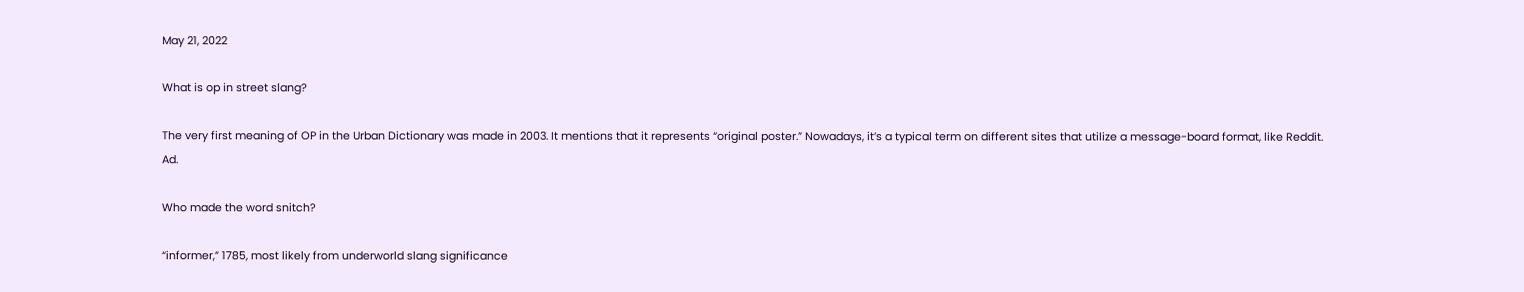May 21, 2022

What is op in street slang?

The very first meaning of OP in the Urban Dictionary was made in 2003. It mentions that it represents “original poster.” Nowadays, it’s a typical term on different sites that utilize a message-board format, like Reddit. Ad.

Who made the word snitch?

“informer,” 1785, most likely from underworld slang significance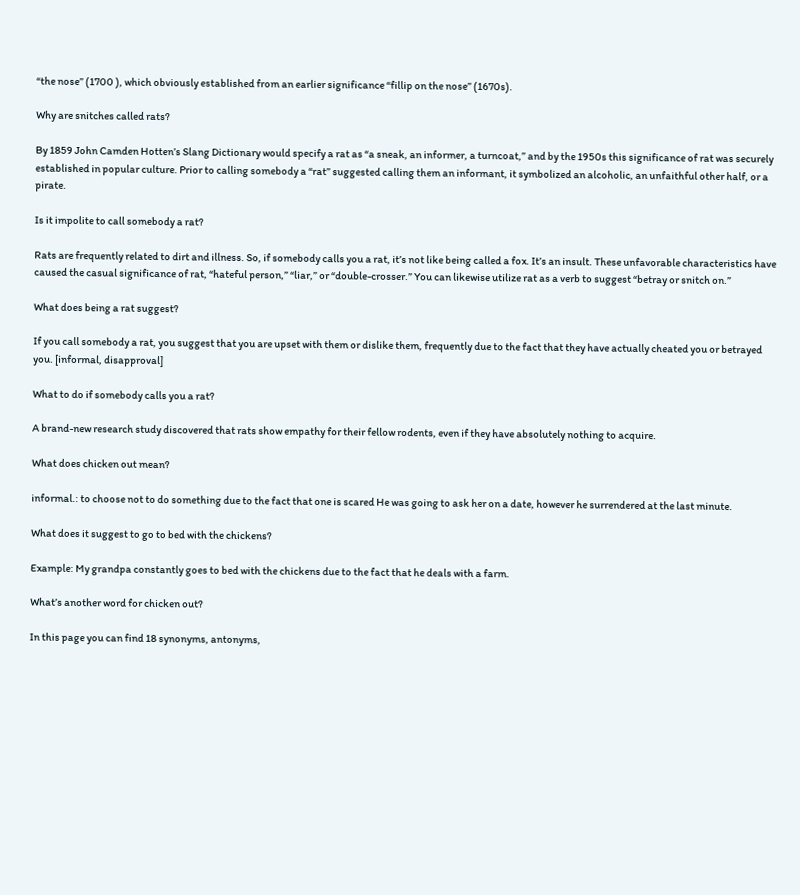“the nose” (1700 ), which obviously established from an earlier significance “fillip on the nose” (1670s).

Why are snitches called rats?

By 1859 John Camden Hotten’s Slang Dictionary would specify a rat as “a sneak, an informer, a turncoat,” and by the 1950s this significance of rat was securely established in popular culture. Prior to calling somebody a “rat” suggested calling them an informant, it symbolized an alcoholic, an unfaithful other half, or a pirate.

Is it impolite to call somebody a rat?

Rats are frequently related to dirt and illness. So, if somebody calls you a rat, it’s not like being called a fox. It’s an insult. These unfavorable characteristics have caused the casual significance of rat, “hateful person,” “liar,” or “double-crosser.” You can likewise utilize rat as a verb to suggest “betray or snitch on.”

What does being a rat suggest?

If you call somebody a rat, you suggest that you are upset with them or dislike them, frequently due to the fact that they have actually cheated you or betrayed you. [informal, disapproval]

What to do if somebody calls you a rat?

A brand-new research study discovered that rats show empathy for their fellow rodents, even if they have absolutely nothing to acquire.

What does chicken out mean?

informal.: to choose not to do something due to the fact that one is scared He was going to ask her on a date, however he surrendered at the last minute.

What does it suggest to go to bed with the chickens?

Example: My grandpa constantly goes to bed with the chickens due to the fact that he deals with a farm.

What’s another word for chicken out?

In this page you can find 18 synonyms, antonyms,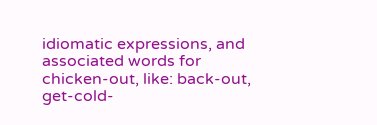idiomatic expressions, and associated words for chicken-out, like: back-out, get-cold-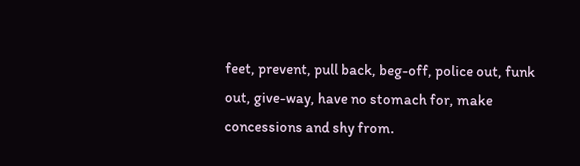feet, prevent, pull back, beg-off, police out, funk out, give-way, have no stomach for, make concessions and shy from.